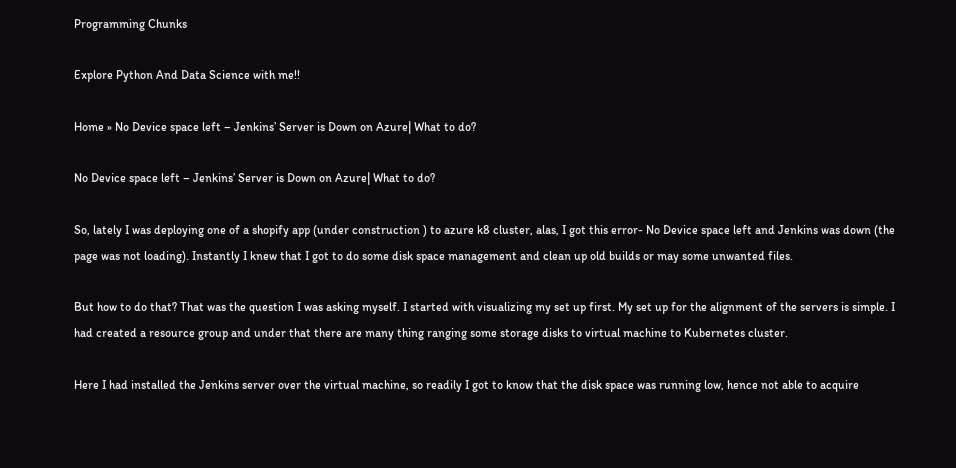Programming Chunks

Explore Python And Data Science with me!!

Home » No Device space left – Jenkins’ Server is Down on Azure| What to do?

No Device space left – Jenkins’ Server is Down on Azure| What to do?

So, lately I was deploying one of a shopify app (under construction ) to azure k8 cluster, alas, I got this error- No Device space left and Jenkins was down (the page was not loading). Instantly I knew that I got to do some disk space management and clean up old builds or may some unwanted files.

But how to do that? That was the question I was asking myself. I started with visualizing my set up first. My set up for the alignment of the servers is simple. I had created a resource group and under that there are many thing ranging some storage disks to virtual machine to Kubernetes cluster.

Here I had installed the Jenkins server over the virtual machine, so readily I got to know that the disk space was running low, hence not able to acquire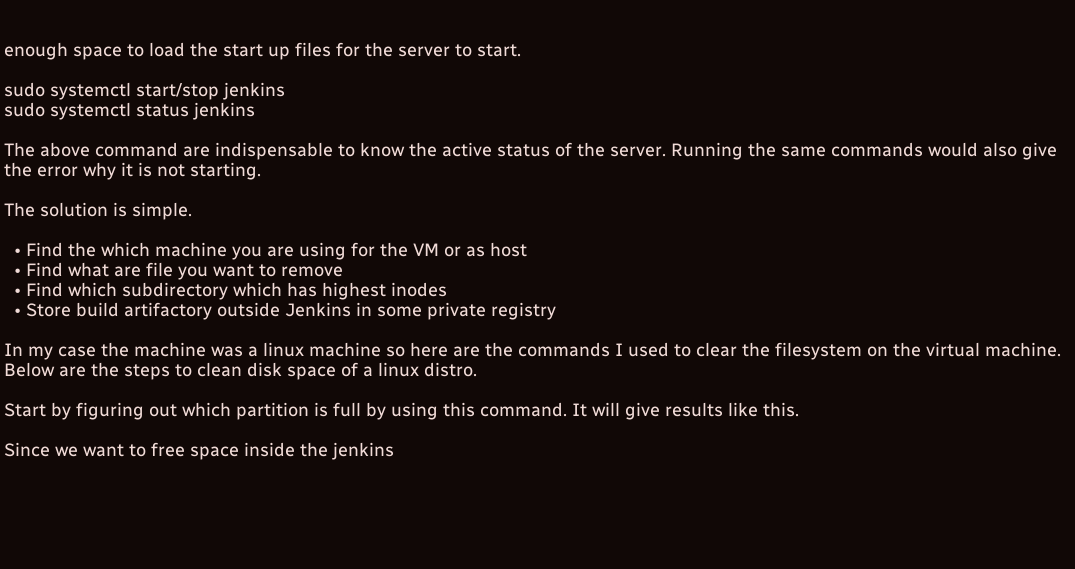enough space to load the start up files for the server to start.

sudo systemctl start/stop jenkins
sudo systemctl status jenkins

The above command are indispensable to know the active status of the server. Running the same commands would also give the error why it is not starting.

The solution is simple.

  • Find the which machine you are using for the VM or as host
  • Find what are file you want to remove
  • Find which subdirectory which has highest inodes
  • Store build artifactory outside Jenkins in some private registry

In my case the machine was a linux machine so here are the commands I used to clear the filesystem on the virtual machine. Below are the steps to clean disk space of a linux distro.

Start by figuring out which partition is full by using this command. It will give results like this.

Since we want to free space inside the jenkins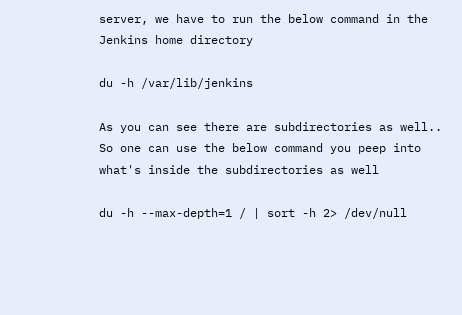server, we have to run the below command in the Jenkins home directory

du -h /var/lib/jenkins

As you can see there are subdirectories as well.. So one can use the below command you peep into what's inside the subdirectories as well

du -h --max-depth=1 / | sort -h 2> /dev/null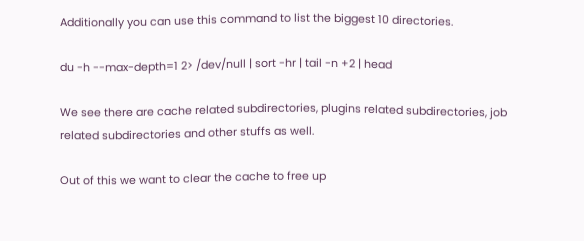Additionally you can use this command to list the biggest 10 directories.

du -h --max-depth=1 2> /dev/null | sort -hr | tail -n +2 | head

We see there are cache related subdirectories, plugins related subdirectories, job related subdirectories and other stuffs as well.

Out of this we want to clear the cache to free up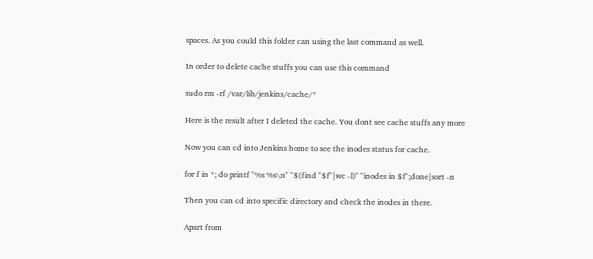spaces. As you could this folder can using the last command as well.

In order to delete cache stuffs you can use this command

sudo rm -rf /var/lib/jenkins/cache/*

Here is the result after I deleted the cache. You dont see cache stuffs any more

Now you can cd into Jenkins home to see the inodes status for cache.

for f in *; do printf "%s %s\n" "$(find "$f"|wc -l)" "inodes in $f";done|sort -n

Then you can cd into specific directory and check the inodes in there.

Apart from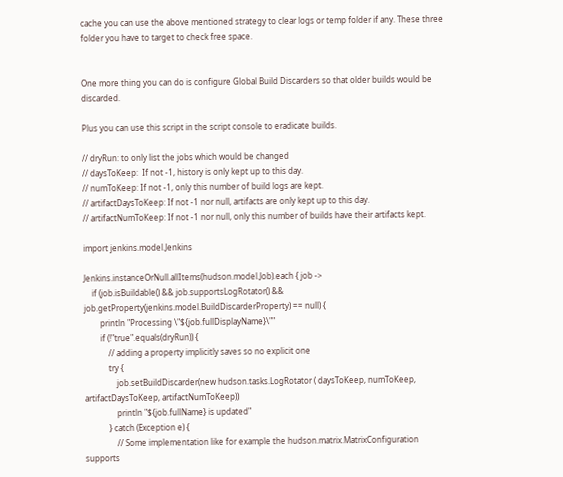cache you can use the above mentioned strategy to clear logs or temp folder if any. These three folder you have to target to check free space.


One more thing you can do is configure Global Build Discarders so that older builds would be discarded.

Plus you can use this script in the script console to eradicate builds.

// dryRun: to only list the jobs which would be changed
// daysToKeep:  If not -1, history is only kept up to this day.
// numToKeep: If not -1, only this number of build logs are kept.
// artifactDaysToKeep: If not -1 nor null, artifacts are only kept up to this day.
// artifactNumToKeep: If not -1 nor null, only this number of builds have their artifacts kept.

import jenkins.model.Jenkins

Jenkins.instanceOrNull.allItems(hudson.model.Job).each { job ->
    if (job.isBuildable() && job.supportsLogRotator() && job.getProperty(jenkins.model.BuildDiscarderProperty) == null) {
        println "Processing \"${job.fullDisplayName}\""
        if (!"true".equals(dryRun)) {
            // adding a property implicitly saves so no explicit one
            try {
                job.setBuildDiscarder(new hudson.tasks.LogRotator ( daysToKeep, numToKeep, artifactDaysToKeep, artifactNumToKeep))
                println "${job.fullName} is updated"
            } catch (Exception e) {
                // Some implementation like for example the hudson.matrix.MatrixConfiguration supports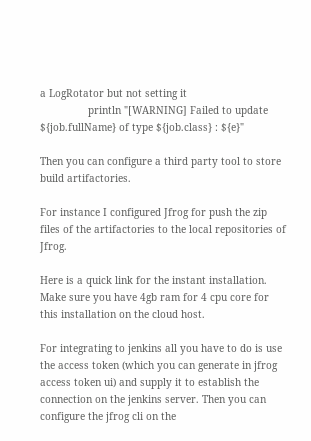a LogRotator but not setting it
                println "[WARNING] Failed to update ${job.fullName} of type ${job.class} : ${e}"

Then you can configure a third party tool to store build artifactories.

For instance I configured Jfrog for push the zip files of the artifactories to the local repositories of Jfrog.

Here is a quick link for the instant installation. Make sure you have 4gb ram for 4 cpu core for this installation on the cloud host.

For integrating to jenkins all you have to do is use the access token (which you can generate in jfrog access token ui) and supply it to establish the connection on the jenkins server. Then you can configure the jfrog cli on the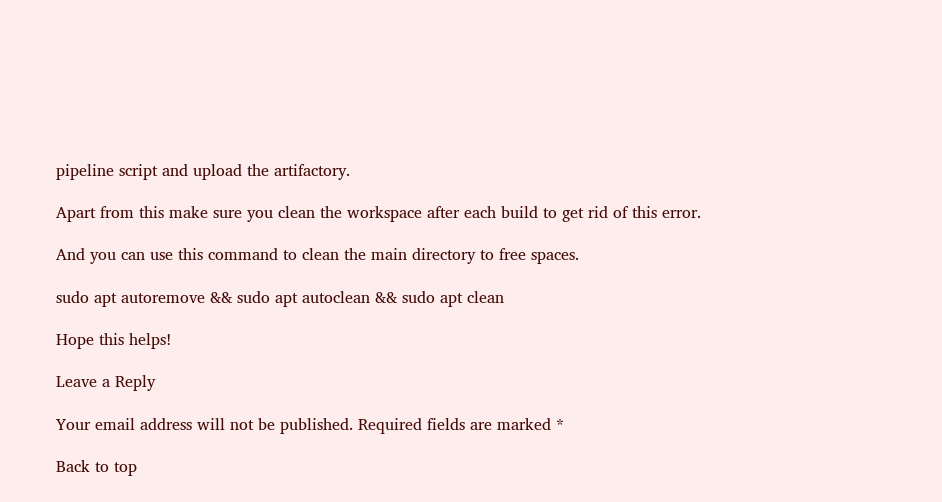pipeline script and upload the artifactory.

Apart from this make sure you clean the workspace after each build to get rid of this error.

And you can use this command to clean the main directory to free spaces.

sudo apt autoremove && sudo apt autoclean && sudo apt clean

Hope this helps!

Leave a Reply

Your email address will not be published. Required fields are marked *

Back to top